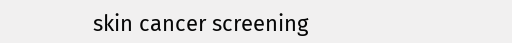skin cancer screening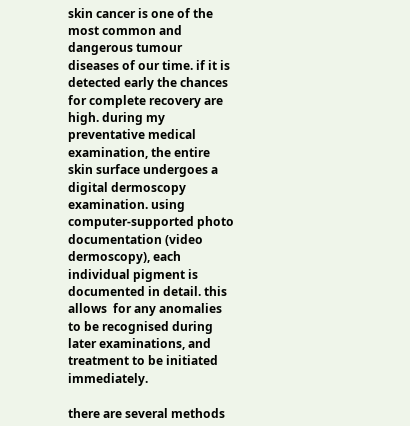skin cancer is one of the most common and dangerous tumour diseases of our time. if it is detected early the chances for complete recovery are high. during my preventative medical examination, the entire skin surface undergoes a digital dermoscopy examination. using computer-supported photo documentation (video dermoscopy), each individual pigment is documented in detail. this allows  for any anomalies to be recognised during later examinations, and treatment to be initiated immediately.

there are several methods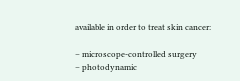available in order to treat skin cancer:

– microscope-controlled surgery
– photodynamic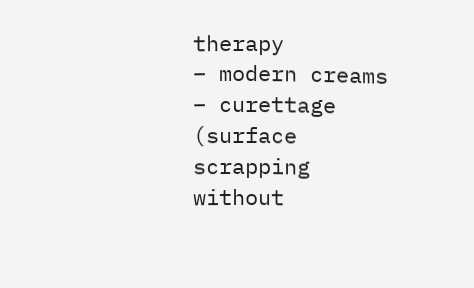therapy
– modern creams
– curettage (surface scrapping without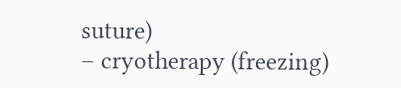suture)
– cryotherapy (freezing)